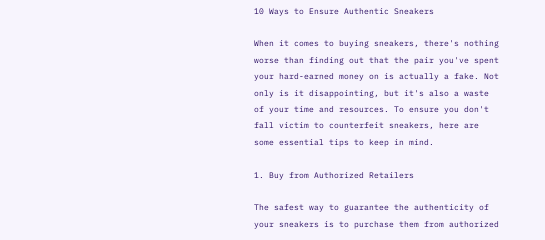10 Ways to Ensure Authentic Sneakers

When it comes to buying sneakers, there's nothing worse than finding out that the pair you've spent your hard-earned money on is actually a fake. Not only is it disappointing, but it's also a waste of your time and resources. To ensure you don't fall victim to counterfeit sneakers, here are some essential tips to keep in mind.

1. Buy from Authorized Retailers

The safest way to guarantee the authenticity of your sneakers is to purchase them from authorized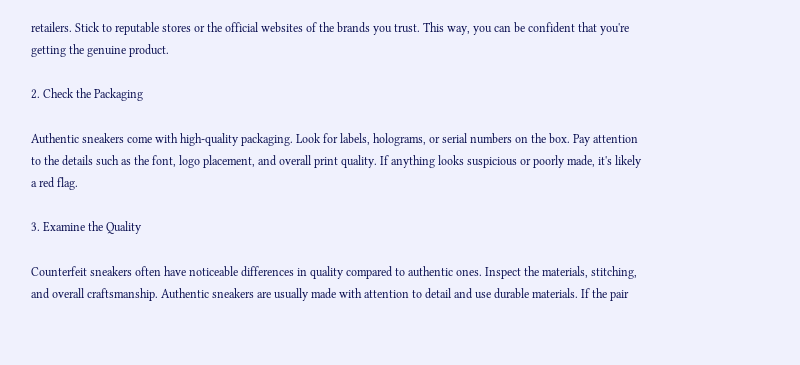retailers. Stick to reputable stores or the official websites of the brands you trust. This way, you can be confident that you're getting the genuine product.

2. Check the Packaging

Authentic sneakers come with high-quality packaging. Look for labels, holograms, or serial numbers on the box. Pay attention to the details such as the font, logo placement, and overall print quality. If anything looks suspicious or poorly made, it's likely a red flag.

3. Examine the Quality

Counterfeit sneakers often have noticeable differences in quality compared to authentic ones. Inspect the materials, stitching, and overall craftsmanship. Authentic sneakers are usually made with attention to detail and use durable materials. If the pair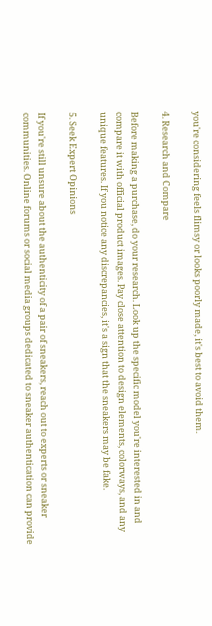you're considering feels flimsy or looks poorly made, it's best to avoid them.

4. Research and Compare

Before making a purchase, do your research. Look up the specific model you're interested in and compare it with official product images. Pay close attention to design elements, colorways, and any unique features. If you notice any discrepancies, it's a sign that the sneakers may be fake.

5. Seek Expert Opinions

If you're still unsure about the authenticity of a pair of sneakers, reach out to experts or sneaker communities. Online forums or social media groups dedicated to sneaker authentication can provide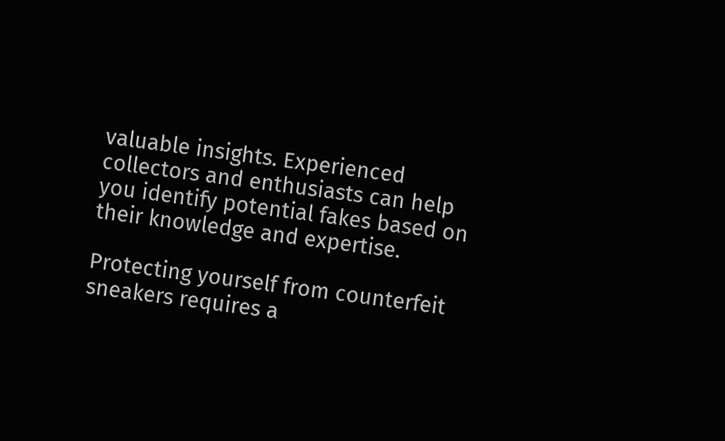valuable insights. Experienced collectors and enthusiasts can help you identify potential fakes based on their knowledge and expertise.

Protecting yourself from counterfeit sneakers requires a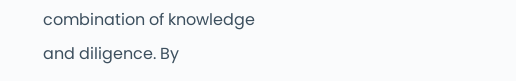combination of knowledge and diligence. By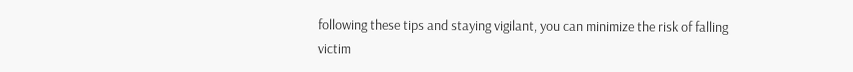following these tips and staying vigilant, you can minimize the risk of falling victim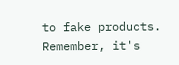to fake products. Remember, it's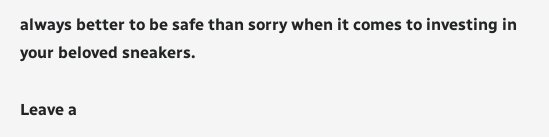always better to be safe than sorry when it comes to investing in your beloved sneakers.

Leave a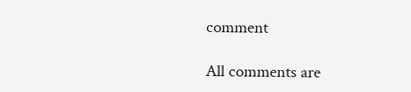comment

All comments are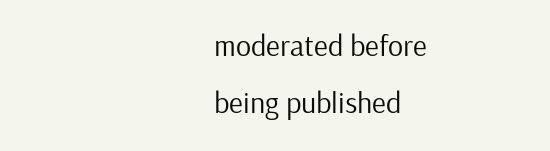moderated before being published